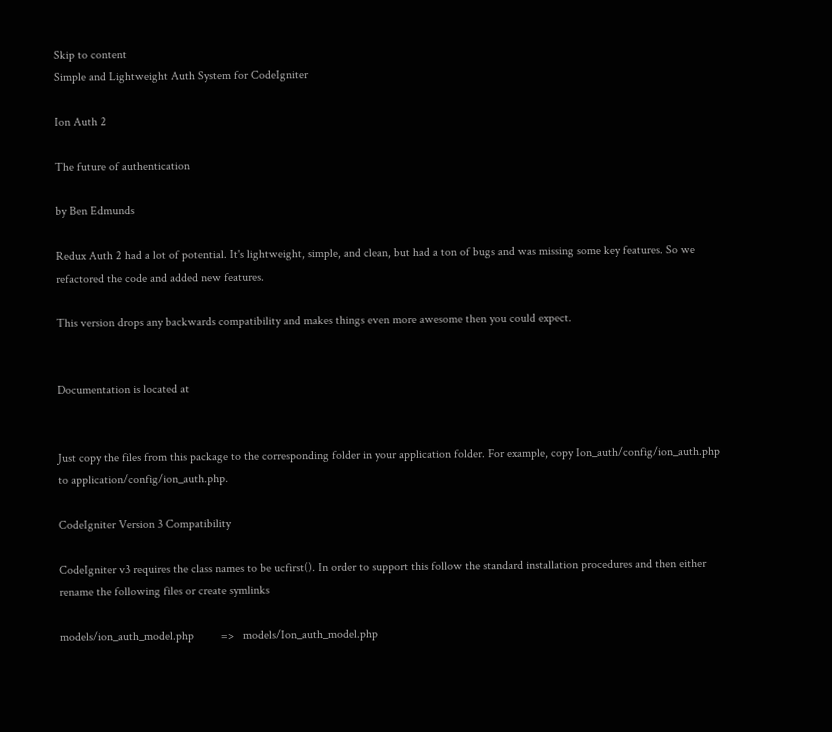Skip to content
Simple and Lightweight Auth System for CodeIgniter

Ion Auth 2

The future of authentication

by Ben Edmunds

Redux Auth 2 had a lot of potential. It's lightweight, simple, and clean, but had a ton of bugs and was missing some key features. So we refactored the code and added new features.

This version drops any backwards compatibility and makes things even more awesome then you could expect.


Documentation is located at


Just copy the files from this package to the corresponding folder in your application folder. For example, copy Ion_auth/config/ion_auth.php to application/config/ion_auth.php.

CodeIgniter Version 3 Compatibility

CodeIgniter v3 requires the class names to be ucfirst(). In order to support this follow the standard installation procedures and then either rename the following files or create symlinks

models/ion_auth_model.php         =>   models/Ion_auth_model.php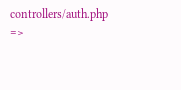controllers/auth.php              =>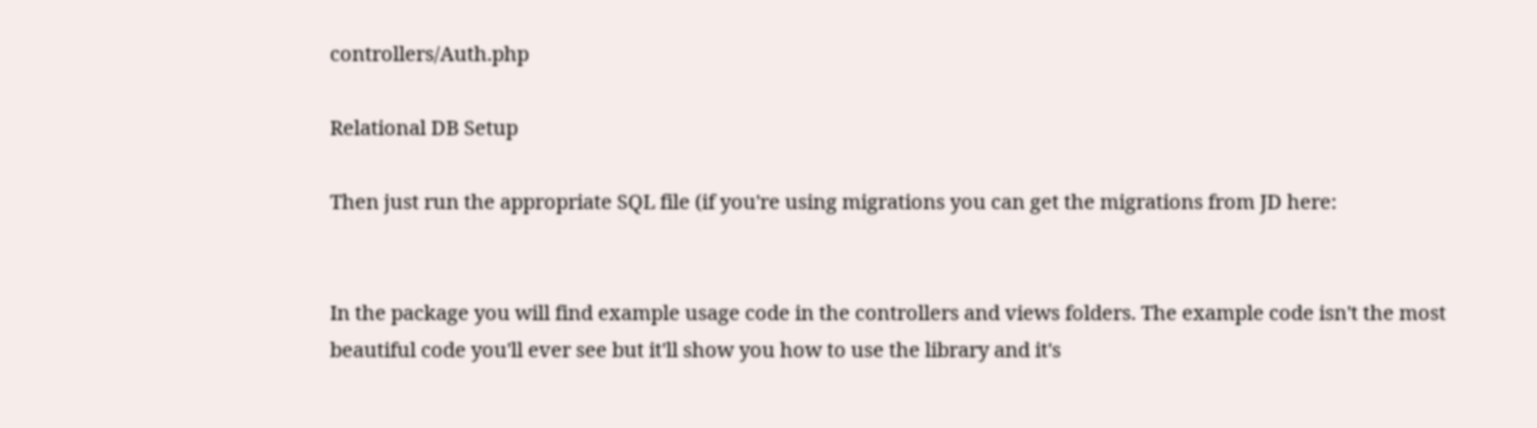controllers/Auth.php

Relational DB Setup

Then just run the appropriate SQL file (if you're using migrations you can get the migrations from JD here:


In the package you will find example usage code in the controllers and views folders. The example code isn't the most beautiful code you'll ever see but it'll show you how to use the library and it's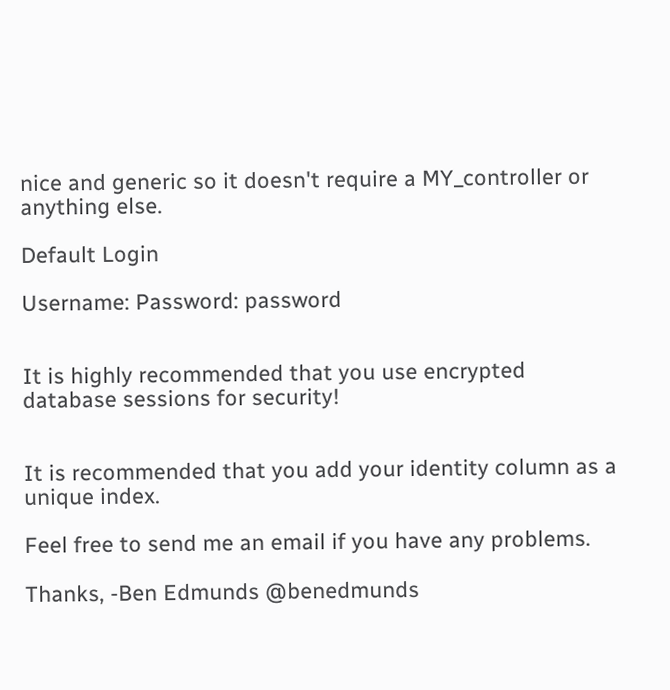nice and generic so it doesn't require a MY_controller or anything else.

Default Login

Username: Password: password


It is highly recommended that you use encrypted database sessions for security!


It is recommended that you add your identity column as a unique index.

Feel free to send me an email if you have any problems.

Thanks, -Ben Edmunds @benedmunds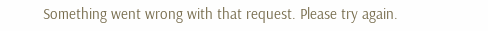Something went wrong with that request. Please try again.